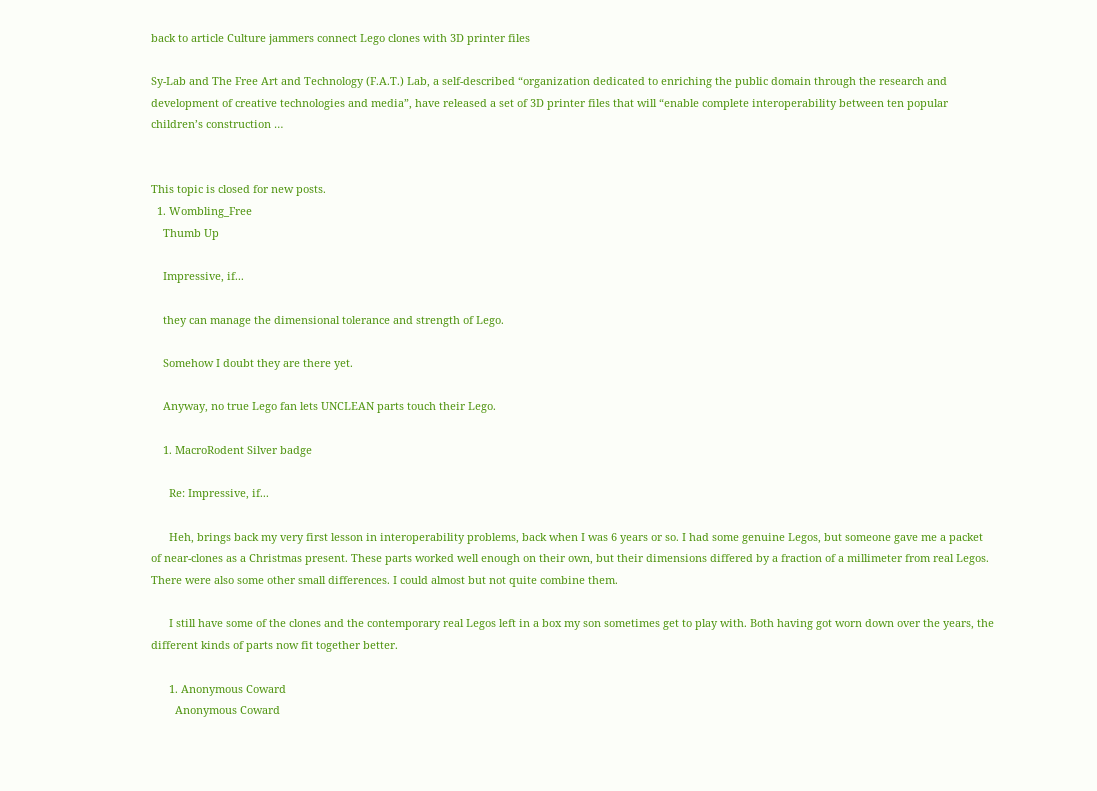back to article Culture jammers connect Lego clones with 3D printer files

Sy-Lab and The Free Art and Technology (F.A.T.) Lab, a self-described “organization dedicated to enriching the public domain through the research and development of creative technologies and media”, have released a set of 3D printer files that will “enable complete interoperability between ten popular children’s construction …


This topic is closed for new posts.
  1. Wombling_Free
    Thumb Up

    Impressive, if...

    they can manage the dimensional tolerance and strength of Lego.

    Somehow I doubt they are there yet.

    Anyway, no true Lego fan lets UNCLEAN parts touch their Lego.

    1. MacroRodent Silver badge

      Re: Impressive, if...

      Heh, brings back my very first lesson in interoperability problems, back when I was 6 years or so. I had some genuine Legos, but someone gave me a packet of near-clones as a Christmas present. These parts worked well enough on their own, but their dimensions differed by a fraction of a millimeter from real Legos. There were also some other small differences. I could almost but not quite combine them.

      I still have some of the clones and the contemporary real Legos left in a box my son sometimes get to play with. Both having got worn down over the years, the different kinds of parts now fit together better.

      1. Anonymous Coward
        Anonymous Coward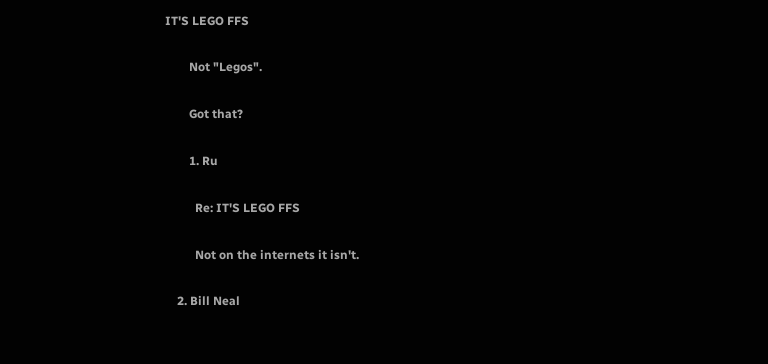IT'S LEGO FFS

        Not "Legos".

        Got that?

        1. Ru

          Re: IT'S LEGO FFS

          Not on the internets it isn't.

    2. Bill Neal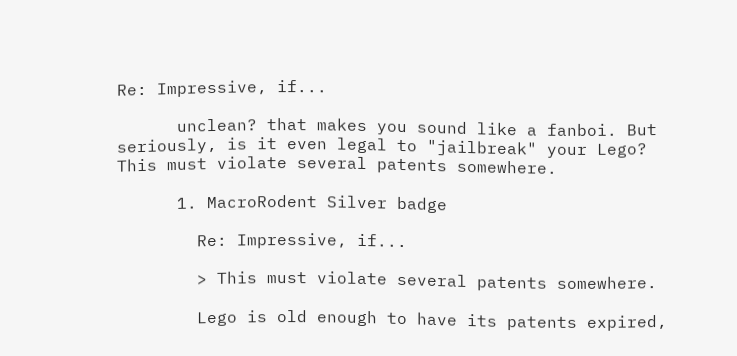Re: Impressive, if...

      unclean? that makes you sound like a fanboi. But seriously, is it even legal to "jailbreak" your Lego? This must violate several patents somewhere.

      1. MacroRodent Silver badge

        Re: Impressive, if...

        > This must violate several patents somewhere.

        Lego is old enough to have its patents expired,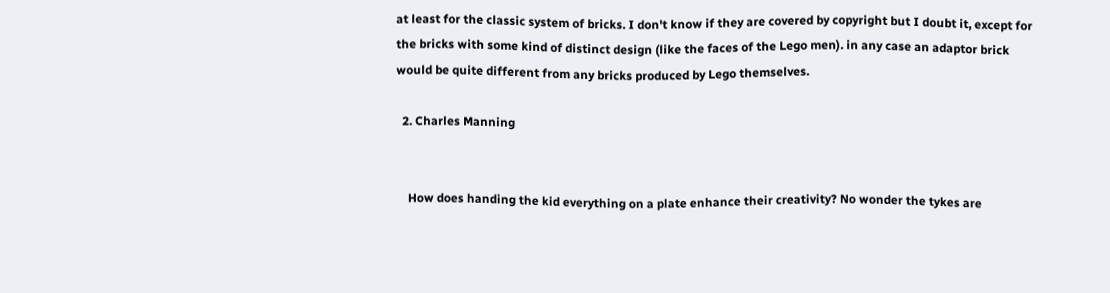at least for the classic system of bricks. I don't know if they are covered by copyright but I doubt it, except for the bricks with some kind of distinct design (like the faces of the Lego men). in any case an adaptor brick would be quite different from any bricks produced by Lego themselves.

  2. Charles Manning


    How does handing the kid everything on a plate enhance their creativity? No wonder the tykes are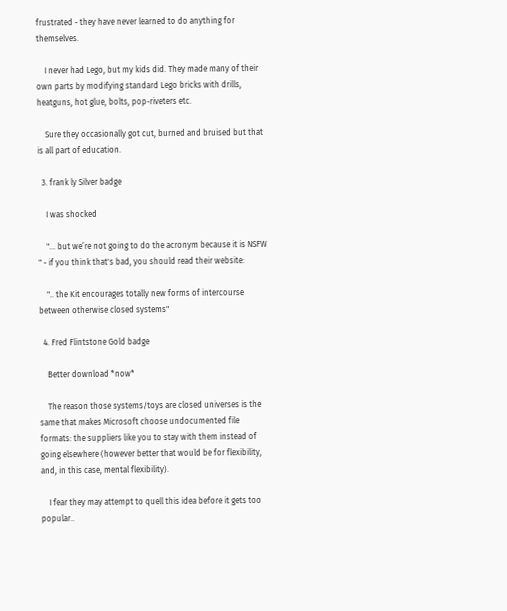frustrated - they have never learned to do anything for themselves.

    I never had Lego, but my kids did. They made many of their own parts by modifying standard Lego bricks with drills, heatguns, hot glue, bolts, pop-riveters etc.

    Sure they occasionally got cut, burned and bruised but that is all part of education.

  3. frank ly Silver badge

    I was shocked

    "... but we’re not going to do the acronym because it is NSFW " - if you think that's bad, you should read their website:

    ".. the Kit encourages totally new forms of intercourse between otherwise closed systems"

  4. Fred Flintstone Gold badge

    Better download *now*

    The reason those systems/toys are closed universes is the same that makes Microsoft choose undocumented file formats: the suppliers like you to stay with them instead of going elsewhere (however better that would be for flexibility, and, in this case, mental flexibility).

    I fear they may attempt to quell this idea before it gets too popular..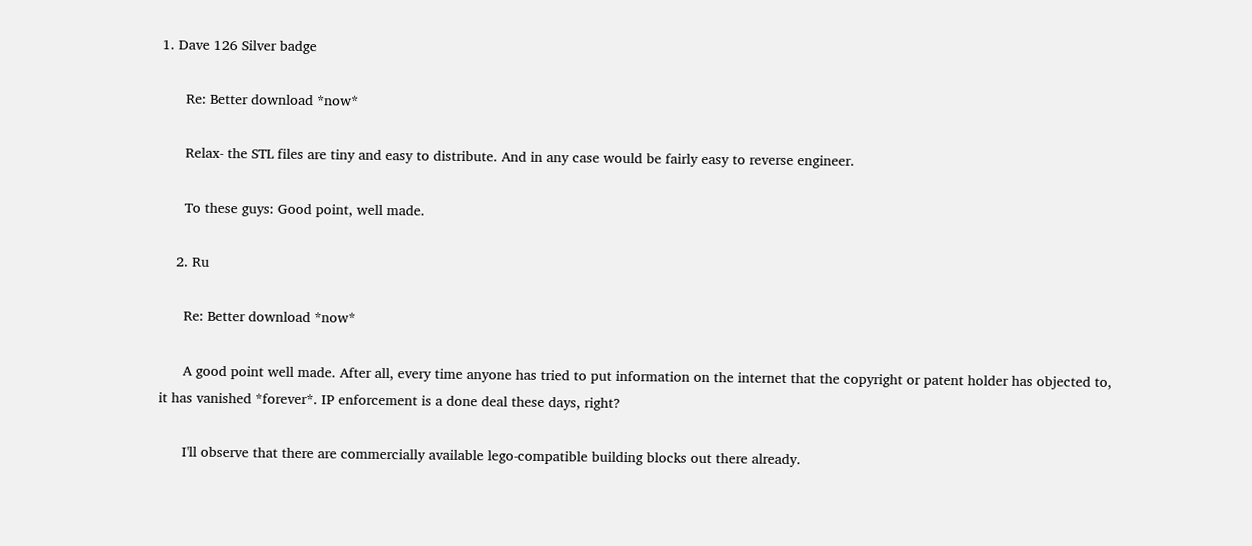1. Dave 126 Silver badge

      Re: Better download *now*

      Relax- the STL files are tiny and easy to distribute. And in any case would be fairly easy to reverse engineer.

      To these guys: Good point, well made.

    2. Ru

      Re: Better download *now*

      A good point well made. After all, every time anyone has tried to put information on the internet that the copyright or patent holder has objected to, it has vanished *forever*. IP enforcement is a done deal these days, right?

      I'll observe that there are commercially available lego-compatible building blocks out there already.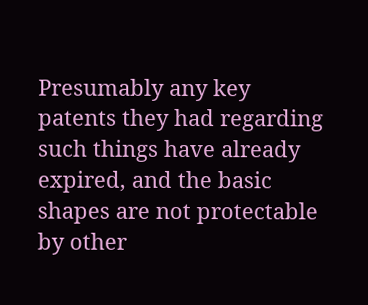Presumably any key patents they had regarding such things have already expired, and the basic shapes are not protectable by other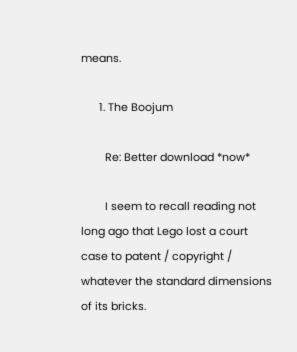means.

      1. The Boojum

        Re: Better download *now*

        I seem to recall reading not long ago that Lego lost a court case to patent / copyright / whatever the standard dimensions of its bricks.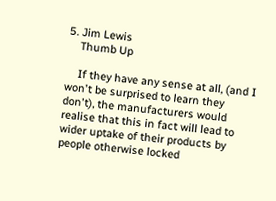5. Jim Lewis
    Thumb Up

    If they have any sense at all, (and I won't be surprised to learn they don't), the manufacturers would realise that this in fact will lead to wider uptake of their products by people otherwise locked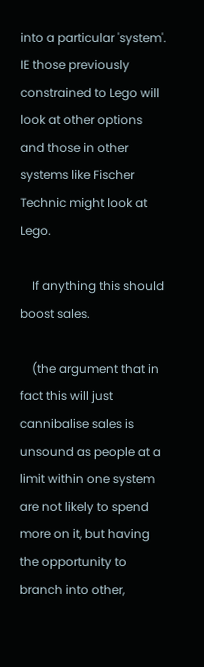into a particular 'system'. IE those previously constrained to Lego will look at other options and those in other systems like Fischer Technic might look at Lego.

    If anything this should boost sales.

    (the argument that in fact this will just cannibalise sales is unsound as people at a limit within one system are not likely to spend more on it, but having the opportunity to branch into other,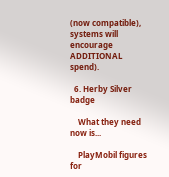(now compatible), systems will encourage ADDITIONAL spend).

  6. Herby Silver badge

    What they need now is...

    PlayMobil figures for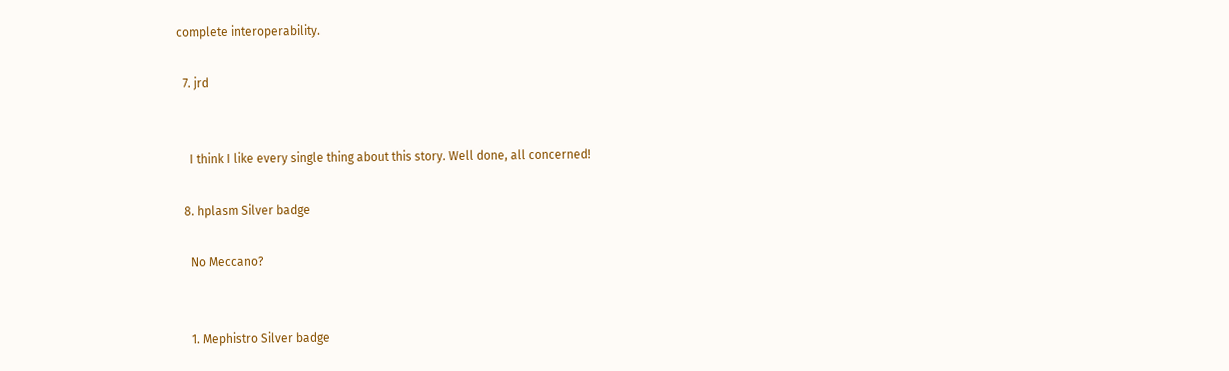complete interoperability.

  7. jrd


    I think I like every single thing about this story. Well done, all concerned!

  8. hplasm Silver badge

    No Meccano?


    1. Mephistro Silver badge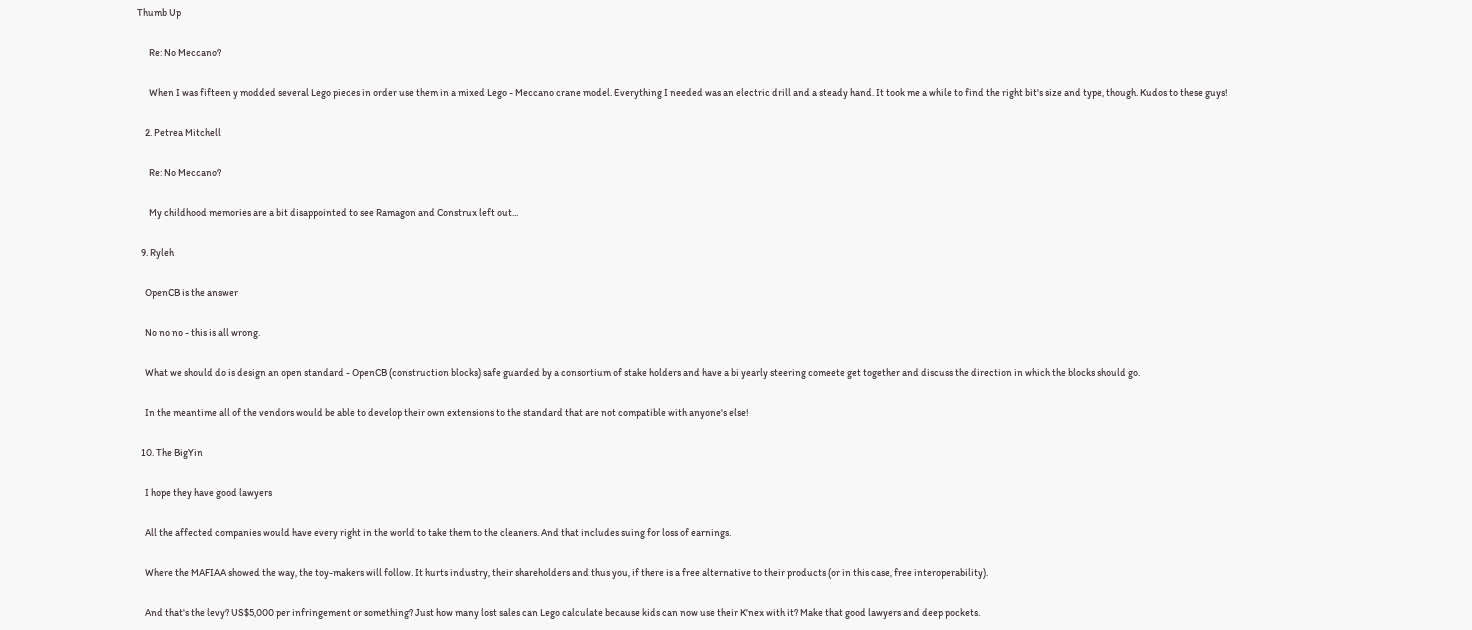Thumb Up

      Re: No Meccano?

      When I was fifteen y modded several Lego pieces in order use them in a mixed Lego - Meccano crane model. Everything I needed was an electric drill and a steady hand. It took me a while to find the right bit's size and type, though. Kudos to these guys!

    2. Petrea Mitchell

      Re: No Meccano?

      My childhood memories are a bit disappointed to see Ramagon and Construx left out...

  9. Ryleh

    OpenCB is the answer

    No no no - this is all wrong.

    What we should do is design an open standard - OpenCB (construction blocks) safe guarded by a consortium of stake holders and have a bi yearly steering comeete get together and discuss the direction in which the blocks should go.

    In the meantime all of the vendors would be able to develop their own extensions to the standard that are not compatible with anyone's else!

  10. The BigYin

    I hope they have good lawyers

    All the affected companies would have every right in the world to take them to the cleaners. And that includes suing for loss of earnings.

    Where the MAFIAA showed the way, the toy-makers will follow. It hurts industry, their shareholders and thus you, if there is a free alternative to their products (or in this case, free interoperability).

    And that's the levy? US$5,000 per infringement or something? Just how many lost sales can Lego calculate because kids can now use their K'nex with it? Make that good lawyers and deep pockets.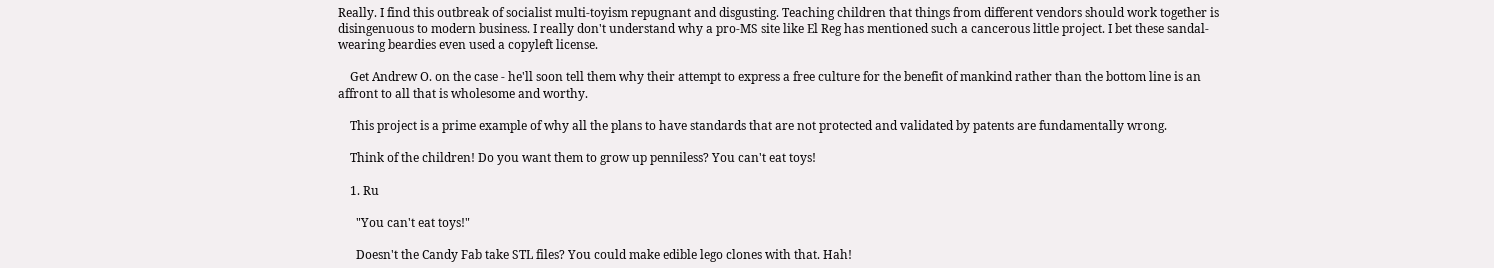Really. I find this outbreak of socialist multi-toyism repugnant and disgusting. Teaching children that things from different vendors should work together is disingenuous to modern business. I really don't understand why a pro-MS site like El Reg has mentioned such a cancerous little project. I bet these sandal-wearing beardies even used a copyleft license.

    Get Andrew O. on the case - he'll soon tell them why their attempt to express a free culture for the benefit of mankind rather than the bottom line is an affront to all that is wholesome and worthy.

    This project is a prime example of why all the plans to have standards that are not protected and validated by patents are fundamentally wrong.

    Think of the children! Do you want them to grow up penniless? You can't eat toys!

    1. Ru

      "You can't eat toys!"

      Doesn't the Candy Fab take STL files? You could make edible lego clones with that. Hah!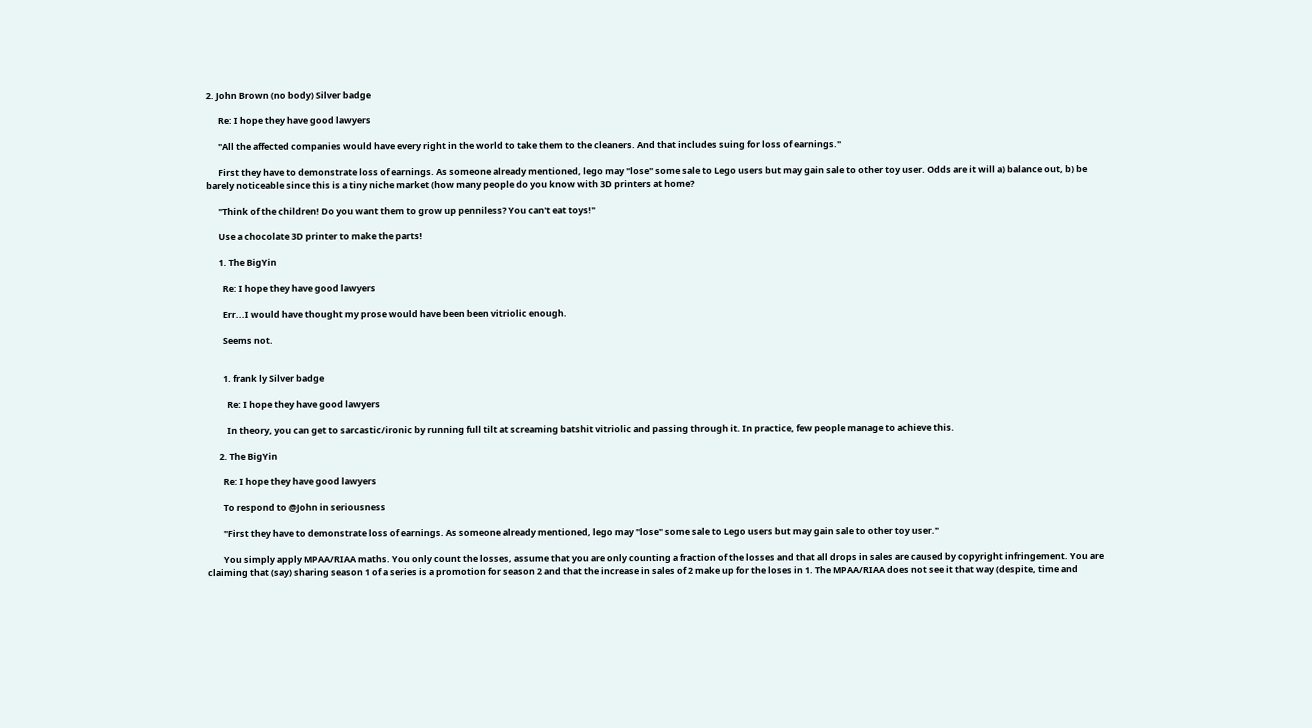2. John Brown (no body) Silver badge

      Re: I hope they have good lawyers

      "All the affected companies would have every right in the world to take them to the cleaners. And that includes suing for loss of earnings."

      First they have to demonstrate loss of earnings. As someone already mentioned, lego may "lose" some sale to Lego users but may gain sale to other toy user. Odds are it will a) balance out, b) be barely noticeable since this is a tiny niche market (how many people do you know with 3D printers at home?

      "Think of the children! Do you want them to grow up penniless? You can't eat toys!"

      Use a chocolate 3D printer to make the parts!

      1. The BigYin

        Re: I hope they have good lawyers

        Err...I would have thought my prose would have been been vitriolic enough.

        Seems not.


        1. frank ly Silver badge

          Re: I hope they have good lawyers

          In theory, you can get to sarcastic/ironic by running full tilt at screaming batshit vitriolic and passing through it. In practice, few people manage to achieve this.

      2. The BigYin

        Re: I hope they have good lawyers

        To respond to @John in seriousness

        "First they have to demonstrate loss of earnings. As someone already mentioned, lego may "lose" some sale to Lego users but may gain sale to other toy user."

        You simply apply MPAA/RIAA maths. You only count the losses, assume that you are only counting a fraction of the losses and that all drops in sales are caused by copyright infringement. You are claiming that (say) sharing season 1 of a series is a promotion for season 2 and that the increase in sales of 2 make up for the loses in 1. The MPAA/RIAA does not see it that way (despite, time and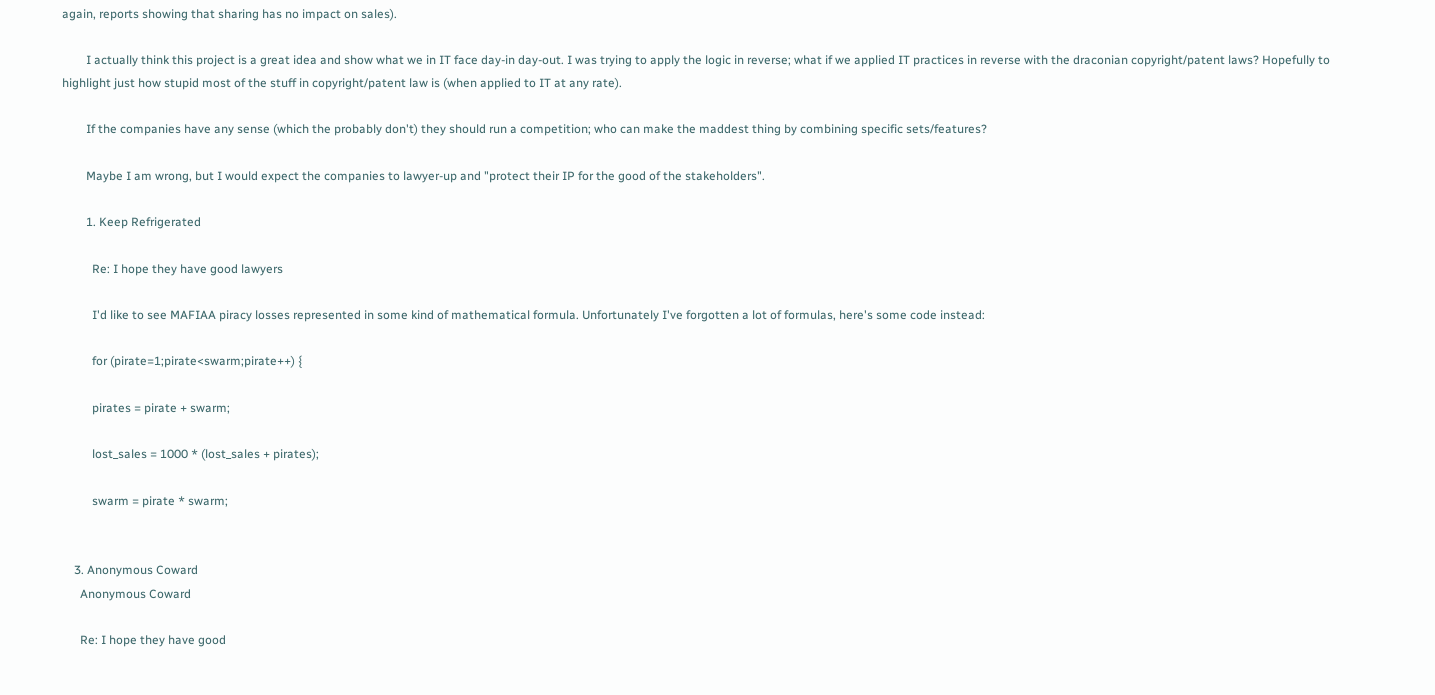again, reports showing that sharing has no impact on sales).

        I actually think this project is a great idea and show what we in IT face day-in day-out. I was trying to apply the logic in reverse; what if we applied IT practices in reverse with the draconian copyright/patent laws? Hopefully to highlight just how stupid most of the stuff in copyright/patent law is (when applied to IT at any rate).

        If the companies have any sense (which the probably don't) they should run a competition; who can make the maddest thing by combining specific sets/features?

        Maybe I am wrong, but I would expect the companies to lawyer-up and "protect their IP for the good of the stakeholders".

        1. Keep Refrigerated

          Re: I hope they have good lawyers

          I'd like to see MAFIAA piracy losses represented in some kind of mathematical formula. Unfortunately I've forgotten a lot of formulas, here's some code instead:

          for (pirate=1;pirate<swarm;pirate++) {

          pirates = pirate + swarm;

          lost_sales = 1000 * (lost_sales + pirates);

          swarm = pirate * swarm;


    3. Anonymous Coward
      Anonymous Coward

      Re: I hope they have good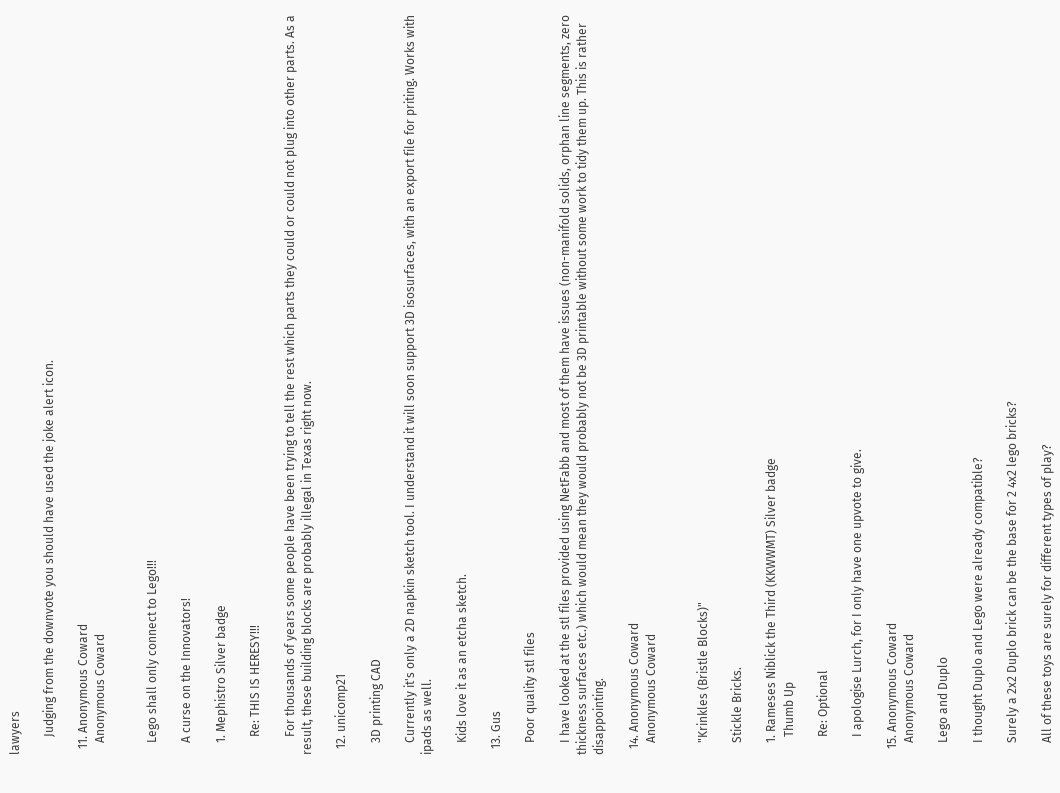lawyers

      Judging from the downvote you should have used the joke alert icon.

  11. Anonymous Coward
    Anonymous Coward


    Lego shall only connect to Lego!!!

    A curse on the Innovators!

    1. Mephistro Silver badge

      Re: THIS IS HERESY!!!

      For thousands of years some people have been trying to tell the rest which parts they could or could not plug into other parts. As a result, these building blocks are probably illegal in Texas right now.

  12. unicomp21

    3D printing CAD

    Currently it's only a 2D napkin sketch tool. I understand it will soon support 3D isosurfaces, with an export file for priting. Works with ipads as well.

    Kids love it as an etcha sketch.

  13. Gus

    Poor quality stl files

    I have looked at the stl files provided using NetFabb and most of them have issues (non-manifold solids, orphan line segments, zero thickness surfaces etc.) which would mean they would probably not be 3D printable without some work to tidy them up. This is rather disappointing.

  14. Anonymous Coward
    Anonymous Coward


    "Krinkles (Bristle Blocks)"

    Stickle Bricks.

    1. Rameses Niblick the Third (KKWWMT) Silver badge
      Thumb Up

      Re: Optional

      I apologise Lurch, for I only have one upvote to give.

  15. Anonymous Coward
    Anonymous Coward

    Lego and Duplo

    I thought Duplo and Lego were already compatible?

    Surely a 2x2 Duplo brick can be the base for 2 4x2 lego bricks?

    All of these toys are surely for different types of play?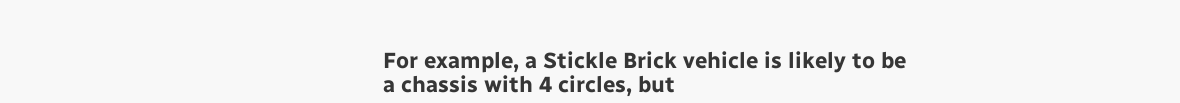For example, a Stickle Brick vehicle is likely to be a chassis with 4 circles, but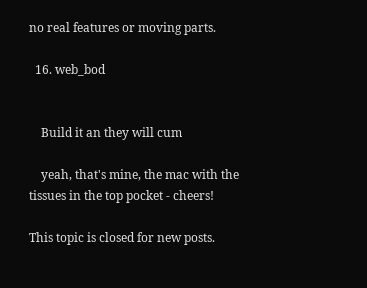no real features or moving parts.

  16. web_bod


    Build it an they will cum

    yeah, that's mine, the mac with the tissues in the top pocket - cheers!

This topic is closed for new posts.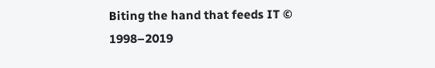Biting the hand that feeds IT © 1998–2019